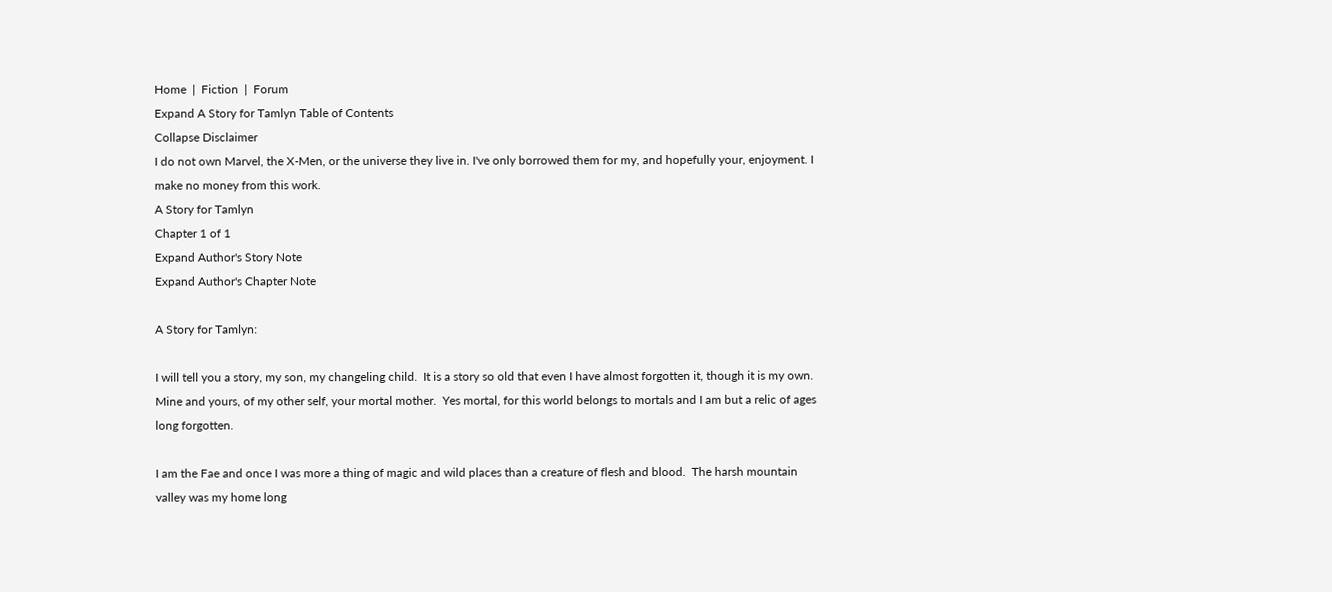Home  |  Fiction  |  Forum
Expand A Story for Tamlyn Table of Contents
Collapse Disclaimer
I do not own Marvel, the X-Men, or the universe they live in. I've only borrowed them for my, and hopefully your, enjoyment. I make no money from this work.
A Story for Tamlyn
Chapter 1 of 1
Expand Author's Story Note
Expand Author's Chapter Note

A Story for Tamlyn:

I will tell you a story, my son, my changeling child.  It is a story so old that even I have almost forgotten it, though it is my own.  Mine and yours, of my other self, your mortal mother.  Yes mortal, for this world belongs to mortals and I am but a relic of ages long forgotten.

I am the Fae and once I was more a thing of magic and wild places than a creature of flesh and blood.  The harsh mountain valley was my home long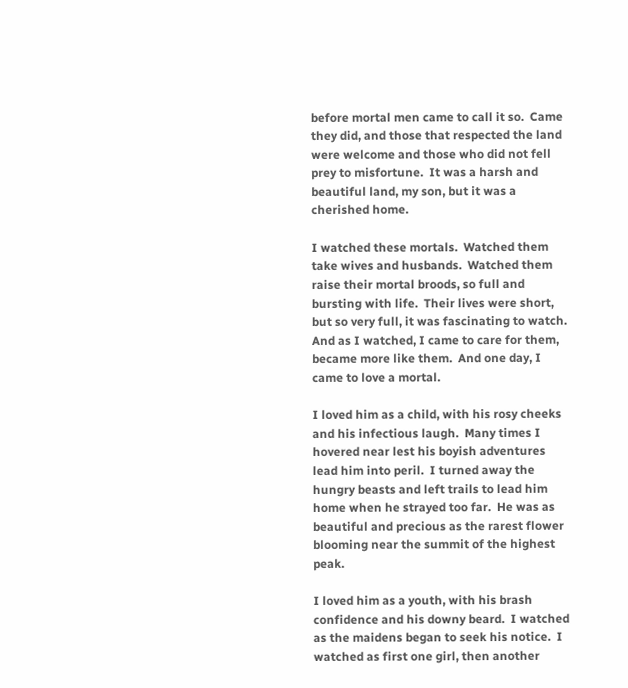before mortal men came to call it so.  Came they did, and those that respected the land were welcome and those who did not fell prey to misfortune.  It was a harsh and beautiful land, my son, but it was a cherished home.

I watched these mortals.  Watched them take wives and husbands.  Watched them raise their mortal broods, so full and bursting with life.  Their lives were short, but so very full, it was fascinating to watch.  And as I watched, I came to care for them, became more like them.  And one day, I came to love a mortal.

I loved him as a child, with his rosy cheeks and his infectious laugh.  Many times I hovered near lest his boyish adventures lead him into peril.  I turned away the hungry beasts and left trails to lead him home when he strayed too far.  He was as beautiful and precious as the rarest flower blooming near the summit of the highest peak.

I loved him as a youth, with his brash confidence and his downy beard.  I watched as the maidens began to seek his notice.  I watched as first one girl, then another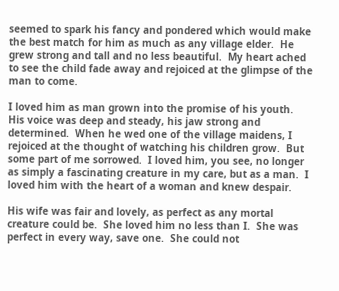seemed to spark his fancy and pondered which would make the best match for him as much as any village elder.  He grew strong and tall and no less beautiful.  My heart ached to see the child fade away and rejoiced at the glimpse of the man to come.

I loved him as man grown into the promise of his youth.  His voice was deep and steady, his jaw strong and determined.  When he wed one of the village maidens, I rejoiced at the thought of watching his children grow.  But some part of me sorrowed.  I loved him, you see, no longer as simply a fascinating creature in my care, but as a man.  I loved him with the heart of a woman and knew despair.

His wife was fair and lovely, as perfect as any mortal creature could be.  She loved him no less than I.  She was perfect in every way, save one.  She could not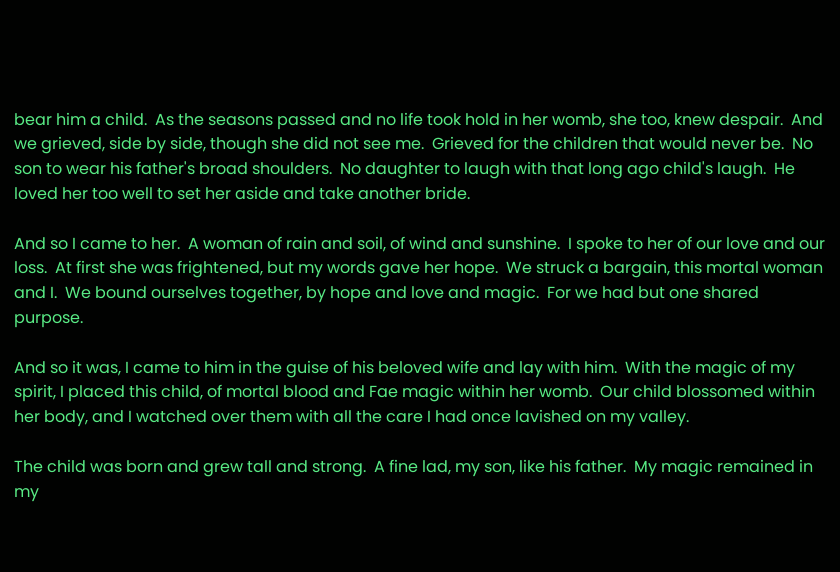bear him a child.  As the seasons passed and no life took hold in her womb, she too, knew despair.  And we grieved, side by side, though she did not see me.  Grieved for the children that would never be.  No son to wear his father's broad shoulders.  No daughter to laugh with that long ago child's laugh.  He loved her too well to set her aside and take another bride.

And so I came to her.  A woman of rain and soil, of wind and sunshine.  I spoke to her of our love and our loss.  At first she was frightened, but my words gave her hope.  We struck a bargain, this mortal woman and I.  We bound ourselves together, by hope and love and magic.  For we had but one shared purpose.

And so it was, I came to him in the guise of his beloved wife and lay with him.  With the magic of my spirit, I placed this child, of mortal blood and Fae magic within her womb.  Our child blossomed within her body, and I watched over them with all the care I had once lavished on my valley.

The child was born and grew tall and strong.  A fine lad, my son, like his father.  My magic remained in my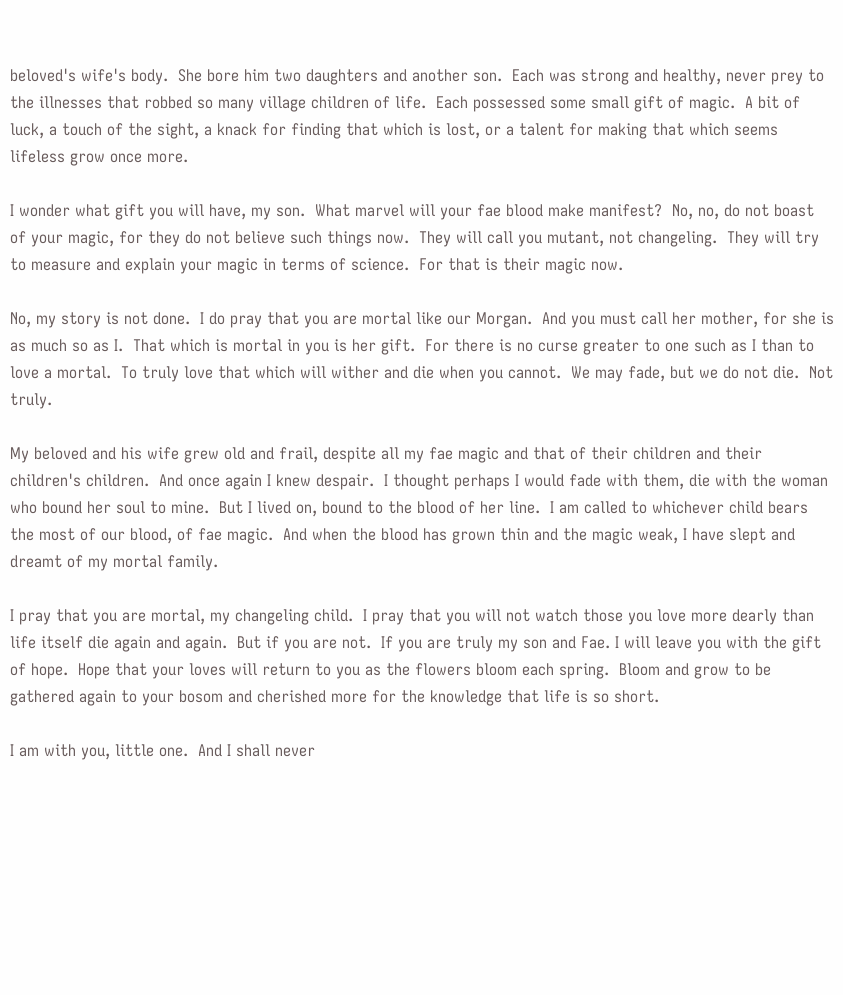beloved's wife's body.  She bore him two daughters and another son.  Each was strong and healthy, never prey to the illnesses that robbed so many village children of life.  Each possessed some small gift of magic.  A bit of luck, a touch of the sight, a knack for finding that which is lost, or a talent for making that which seems lifeless grow once more.

I wonder what gift you will have, my son.  What marvel will your fae blood make manifest?  No, no, do not boast of your magic, for they do not believe such things now.  They will call you mutant, not changeling.  They will try to measure and explain your magic in terms of science.  For that is their magic now.

No, my story is not done.  I do pray that you are mortal like our Morgan.  And you must call her mother, for she is as much so as I.  That which is mortal in you is her gift.  For there is no curse greater to one such as I than to love a mortal.  To truly love that which will wither and die when you cannot.  We may fade, but we do not die.  Not truly.

My beloved and his wife grew old and frail, despite all my fae magic and that of their children and their children's children.  And once again I knew despair.  I thought perhaps I would fade with them, die with the woman who bound her soul to mine.  But I lived on, bound to the blood of her line.  I am called to whichever child bears the most of our blood, of fae magic.  And when the blood has grown thin and the magic weak, I have slept and dreamt of my mortal family.

I pray that you are mortal, my changeling child.  I pray that you will not watch those you love more dearly than life itself die again and again.  But if you are not.  If you are truly my son and Fae. I will leave you with the gift of hope.  Hope that your loves will return to you as the flowers bloom each spring.  Bloom and grow to be gathered again to your bosom and cherished more for the knowledge that life is so short.

I am with you, little one.  And I shall never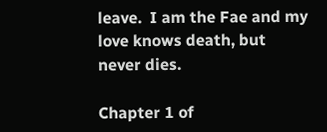leave.  I am the Fae and my love knows death, but never dies.

Chapter 1 of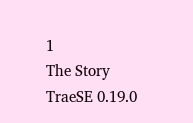1
The Story TraeSE 0.19.0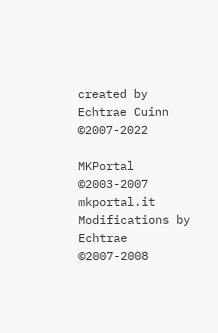created by Echtrae Cuinn ©2007-2022

MKPortal ©2003-2007 mkportal.it
Modifications by Echtrae ©2007-2008